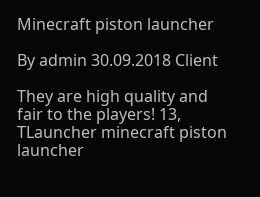Minecraft piston launcher

By admin 30.09.2018 Client

They are high quality and fair to the players! 13, TLauncher minecraft piston launcher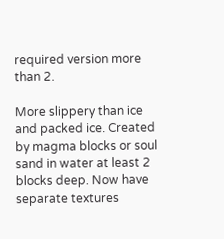required version more than 2.

More slippery than ice and packed ice. Created by magma blocks or soul sand in water at least 2 blocks deep. Now have separate textures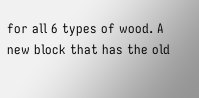for all 6 types of wood. A new block that has the old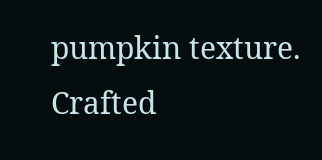pumpkin texture. Crafted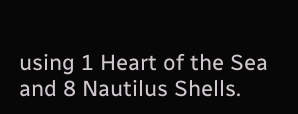using 1 Heart of the Sea and 8 Nautilus Shells.